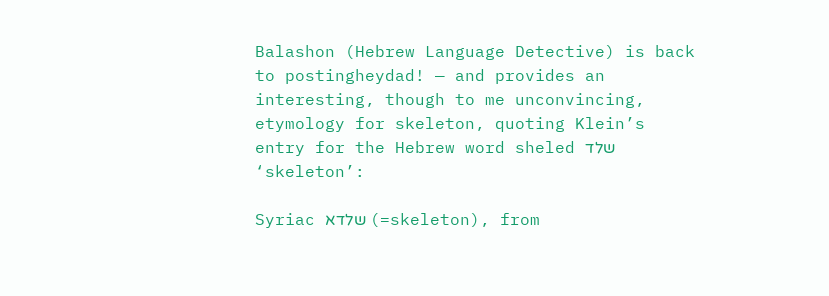Balashon (Hebrew Language Detective) is back to postingheydad! — and provides an interesting, though to me unconvincing, etymology for skeleton, quoting Klein’s entry for the Hebrew word sheled שלד ‘skeleton’:

Syriac שלדא (=skeleton), from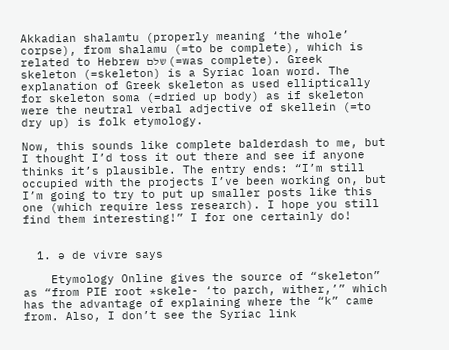Akkadian shalamtu (properly meaning ‘the whole’ corpse), from shalamu (=to be complete), which is related to Hebrew שלם (=was complete). Greek skeleton (=skeleton) is a Syriac loan word. The explanation of Greek skeleton as used elliptically for skeleton soma (=dried up body) as if skeleton were the neutral verbal adjective of skellein (=to dry up) is folk etymology.

Now, this sounds like complete balderdash to me, but I thought I’d toss it out there and see if anyone thinks it’s plausible. The entry ends: “I’m still occupied with the projects I’ve been working on, but I’m going to try to put up smaller posts like this one (which require less research). I hope you still find them interesting!” I for one certainly do!


  1. ə de vivre says

    Etymology Online gives the source of “skeleton” as “from PIE root *skele- ‘to parch, wither,’” which has the advantage of explaining where the “k” came from. Also, I don’t see the Syriac link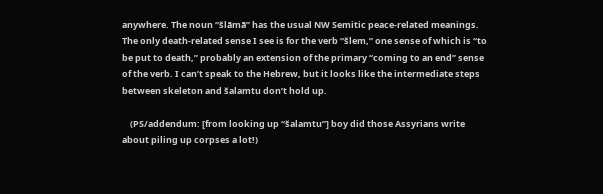anywhere. The noun “šlāmā” has the usual NW Semitic peace-related meanings. The only death-related sense I see is for the verb “šlem,” one sense of which is “to be put to death,” probably an extension of the primary “coming to an end” sense of the verb. I can’t speak to the Hebrew, but it looks like the intermediate steps between skeleton and šalamtu don’t hold up.

    (PS/addendum: [from looking up “šalamtu”] boy did those Assyrians write about piling up corpses a lot!)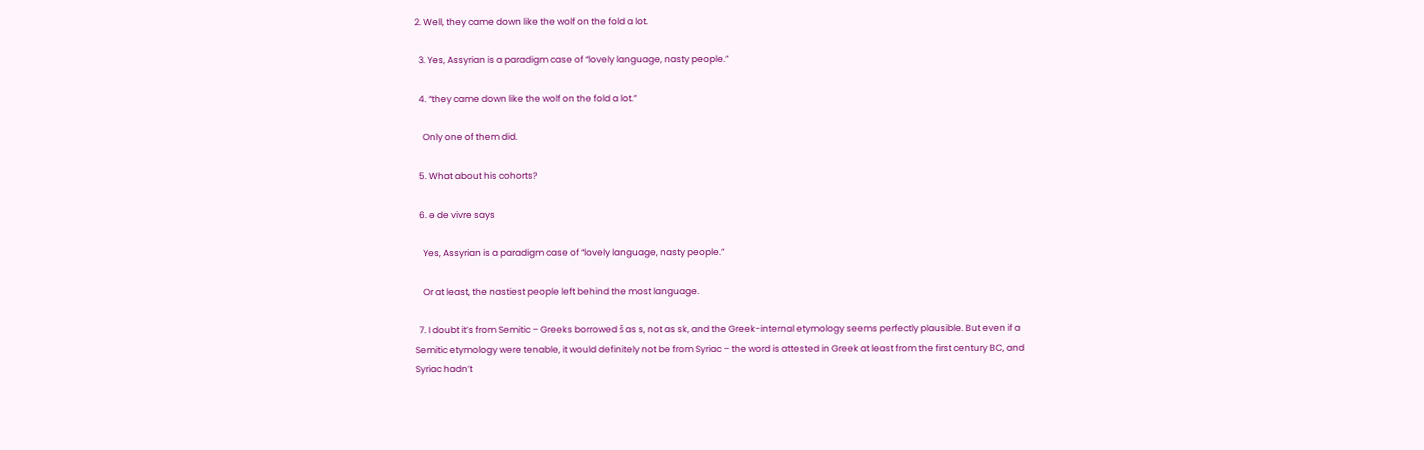2. Well, they came down like the wolf on the fold a lot.

  3. Yes, Assyrian is a paradigm case of “lovely language, nasty people.”

  4. “they came down like the wolf on the fold a lot.”

    Only one of them did.

  5. What about his cohorts?

  6. ə de vivre says

    Yes, Assyrian is a paradigm case of “lovely language, nasty people.”

    Or at least, the nastiest people left behind the most language.

  7. I doubt it’s from Semitic – Greeks borrowed š as s, not as sk, and the Greek-internal etymology seems perfectly plausible. But even if a Semitic etymology were tenable, it would definitely not be from Syriac – the word is attested in Greek at least from the first century BC, and Syriac hadn’t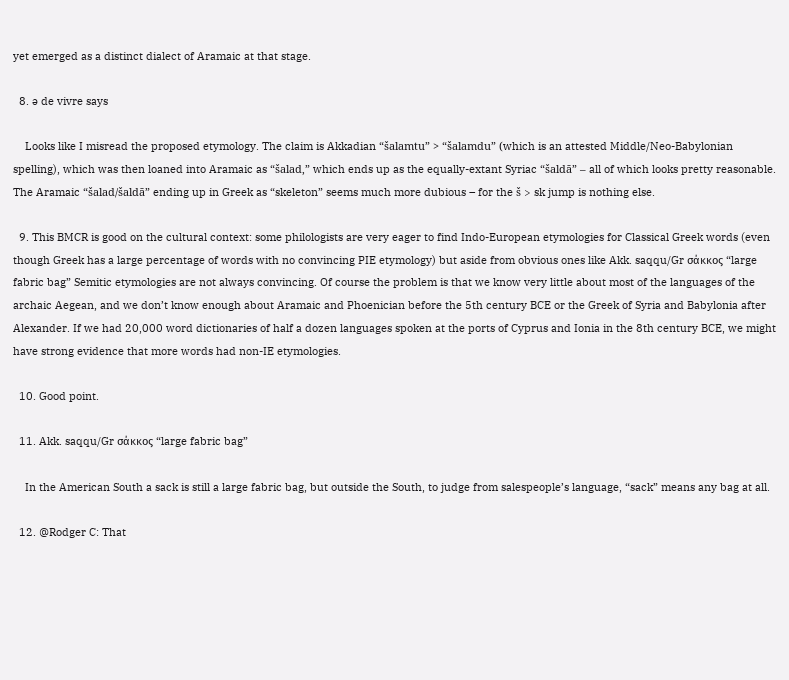yet emerged as a distinct dialect of Aramaic at that stage.

  8. ə de vivre says

    Looks like I misread the proposed etymology. The claim is Akkadian “šalamtu” > “šalamdu” (which is an attested Middle/Neo-Babylonian spelling), which was then loaned into Aramaic as “šalad,” which ends up as the equally-extant Syriac “šaldā” – all of which looks pretty reasonable. The Aramaic “šalad/šaldā” ending up in Greek as “skeleton” seems much more dubious – for the š > sk jump is nothing else.

  9. This BMCR is good on the cultural context: some philologists are very eager to find Indo-European etymologies for Classical Greek words (even though Greek has a large percentage of words with no convincing PIE etymology) but aside from obvious ones like Akk. saqqu/Gr σάκκος “large fabric bag” Semitic etymologies are not always convincing. Of course the problem is that we know very little about most of the languages of the archaic Aegean, and we don’t know enough about Aramaic and Phoenician before the 5th century BCE or the Greek of Syria and Babylonia after Alexander. If we had 20,000 word dictionaries of half a dozen languages spoken at the ports of Cyprus and Ionia in the 8th century BCE, we might have strong evidence that more words had non-IE etymologies.

  10. Good point.

  11. Akk. saqqu/Gr σάκκος “large fabric bag”

    In the American South a sack is still a large fabric bag, but outside the South, to judge from salespeople’s language, “sack” means any bag at all.

  12. @Rodger C: That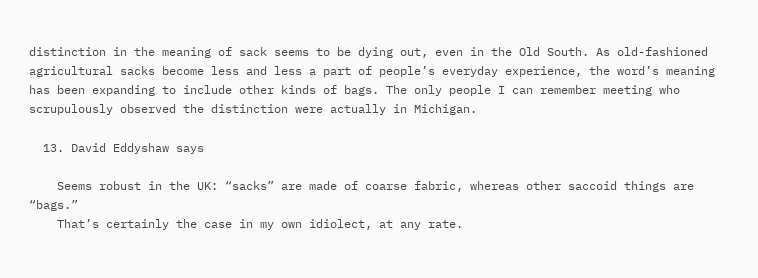distinction in the meaning of sack seems to be dying out, even in the Old South. As old-fashioned agricultural sacks become less and less a part of people’s everyday experience, the word’s meaning has been expanding to include other kinds of bags. The only people I can remember meeting who scrupulously observed the distinction were actually in Michigan.

  13. David Eddyshaw says

    Seems robust in the UK: “sacks” are made of coarse fabric, whereas other saccoid things are “bags.”
    That’s certainly the case in my own idiolect, at any rate.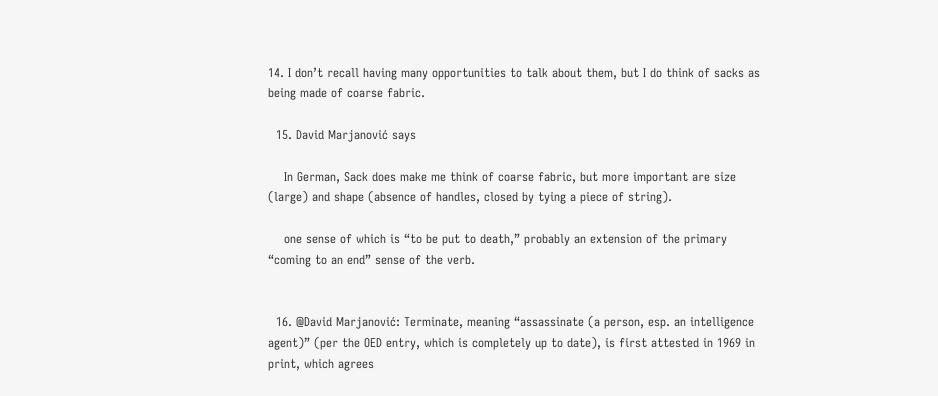14. I don’t recall having many opportunities to talk about them, but I do think of sacks as being made of coarse fabric.

  15. David Marjanović says

    In German, Sack does make me think of coarse fabric, but more important are size (large) and shape (absence of handles, closed by tying a piece of string).

    one sense of which is “to be put to death,” probably an extension of the primary “coming to an end” sense of the verb.


  16. @David Marjanović: Terminate, meaning “assassinate (a person, esp. an intelligence agent)” (per the OED entry, which is completely up to date), is first attested in 1969 in print, which agrees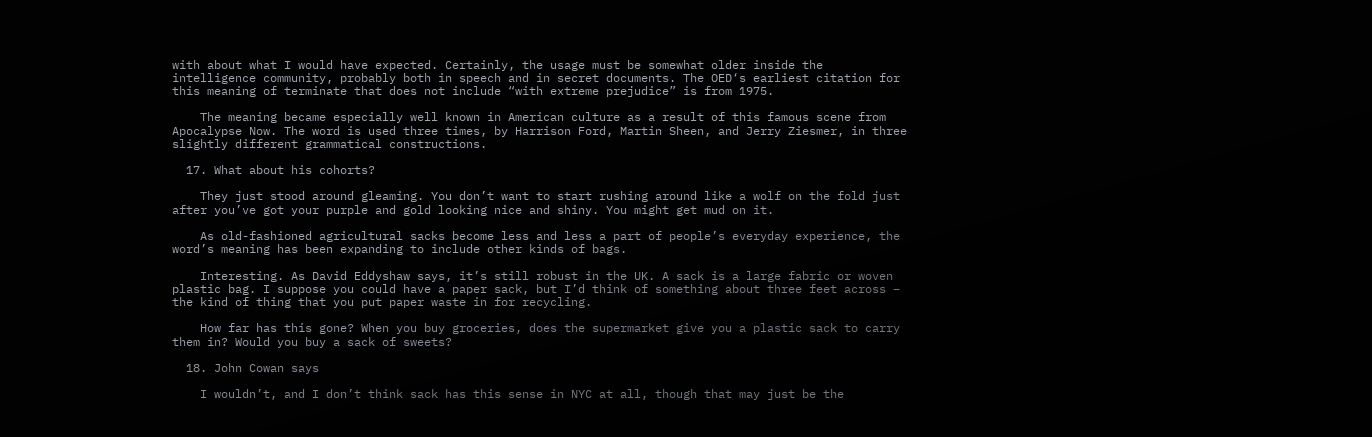with about what I would have expected. Certainly, the usage must be somewhat older inside the intelligence community, probably both in speech and in secret documents. The OED‘s earliest citation for this meaning of terminate that does not include “with extreme prejudice” is from 1975.

    The meaning became especially well known in American culture as a result of this famous scene from Apocalypse Now. The word is used three times, by Harrison Ford, Martin Sheen, and Jerry Ziesmer, in three slightly different grammatical constructions.

  17. What about his cohorts?

    They just stood around gleaming. You don’t want to start rushing around like a wolf on the fold just after you’ve got your purple and gold looking nice and shiny. You might get mud on it.

    As old-fashioned agricultural sacks become less and less a part of people’s everyday experience, the word’s meaning has been expanding to include other kinds of bags.

    Interesting. As David Eddyshaw says, it’s still robust in the UK. A sack is a large fabric or woven plastic bag. I suppose you could have a paper sack, but I’d think of something about three feet across – the kind of thing that you put paper waste in for recycling.

    How far has this gone? When you buy groceries, does the supermarket give you a plastic sack to carry them in? Would you buy a sack of sweets?

  18. John Cowan says

    I wouldn’t, and I don’t think sack has this sense in NYC at all, though that may just be the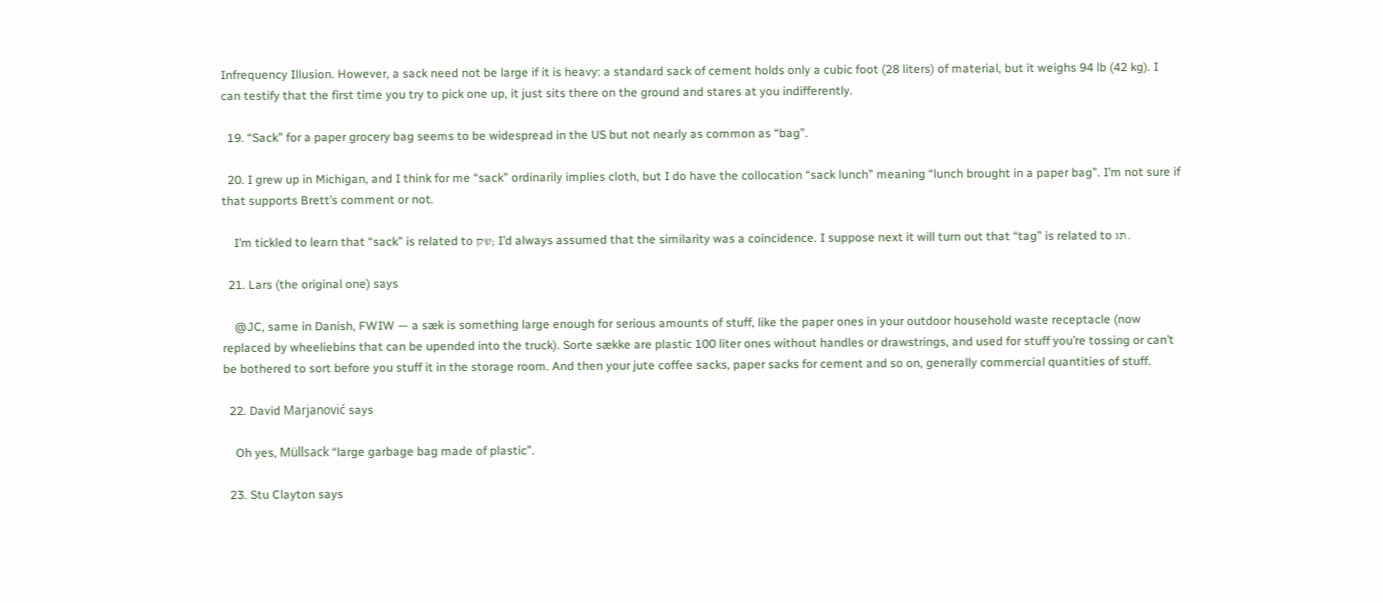Infrequency Illusion. However, a sack need not be large if it is heavy: a standard sack of cement holds only a cubic foot (28 liters) of material, but it weighs 94 lb (42 kg). I can testify that the first time you try to pick one up, it just sits there on the ground and stares at you indifferently.

  19. “Sack” for a paper grocery bag seems to be widespread in the US but not nearly as common as “bag”.

  20. I grew up in Michigan, and I think for me “sack” ordinarily implies cloth, but I do have the collocation “sack lunch” meaning “lunch brought in a paper bag”. I’m not sure if that supports Brett’s comment or not.

    I’m tickled to learn that “sack” is related to שק; I’d always assumed that the similarity was a coincidence. I suppose next it will turn out that “tag” is related to תג.

  21. Lars (the original one) says

    @JC, same in Danish, FWIW — a sæk is something large enough for serious amounts of stuff, like the paper ones in your outdoor household waste receptacle (now replaced by wheeliebins that can be upended into the truck). Sorte sække are plastic 100 liter ones without handles or drawstrings, and used for stuff you’re tossing or can’t be bothered to sort before you stuff it in the storage room. And then your jute coffee sacks, paper sacks for cement and so on, generally commercial quantities of stuff.

  22. David Marjanović says

    Oh yes, Müllsack “large garbage bag made of plastic”.

  23. Stu Clayton says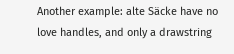Another example: alte Säcke have no love handles, and only a drawstring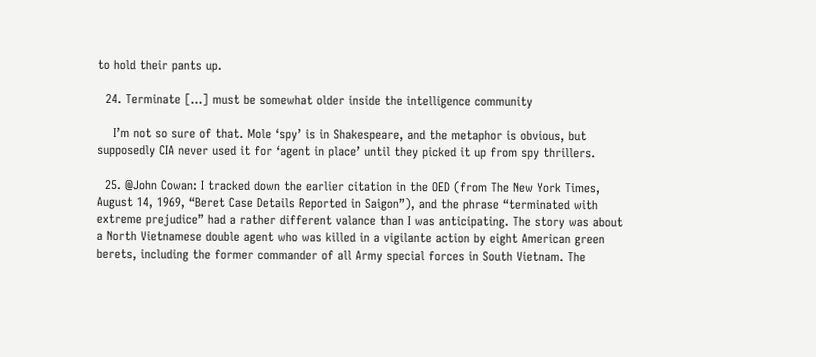to hold their pants up.

  24. Terminate […] must be somewhat older inside the intelligence community

    I’m not so sure of that. Mole ‘spy’ is in Shakespeare, and the metaphor is obvious, but supposedly CIA never used it for ‘agent in place’ until they picked it up from spy thrillers.

  25. @John Cowan: I tracked down the earlier citation in the OED (from The New York Times, August 14, 1969, “Beret Case Details Reported in Saigon”), and the phrase “terminated with extreme prejudice” had a rather different valance than I was anticipating. The story was about a North Vietnamese double agent who was killed in a vigilante action by eight American green berets, including the former commander of all Army special forces in South Vietnam. The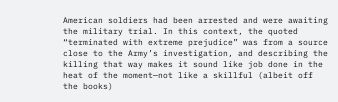American soldiers had been arrested and were awaiting the military trial. In this context, the quoted “terminated with extreme prejudice” was from a source close to the Army’s investigation, and describing the killing that way makes it sound like job done in the heat of the moment—not like a skillful (albeit off the books)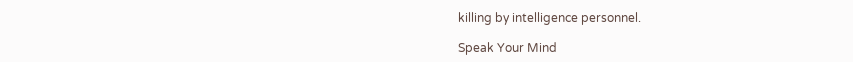killing by intelligence personnel.

Speak Your Mind